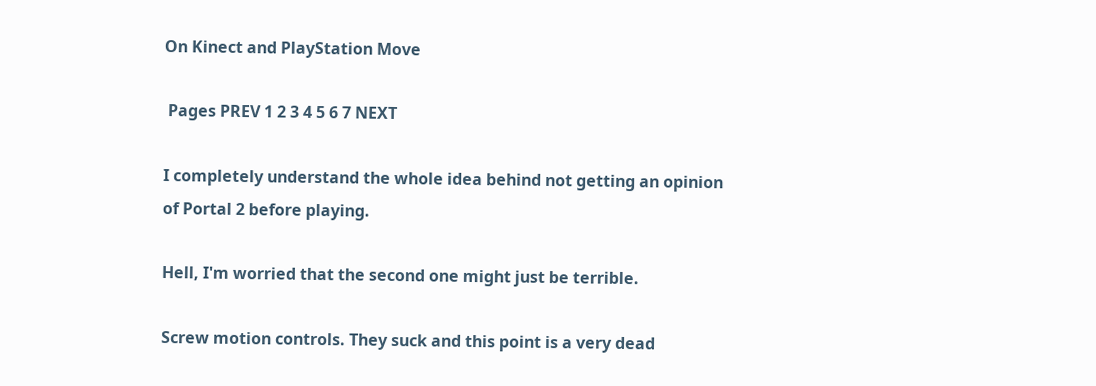On Kinect and PlayStation Move

 Pages PREV 1 2 3 4 5 6 7 NEXT

I completely understand the whole idea behind not getting an opinion of Portal 2 before playing.

Hell, I'm worried that the second one might just be terrible.

Screw motion controls. They suck and this point is a very dead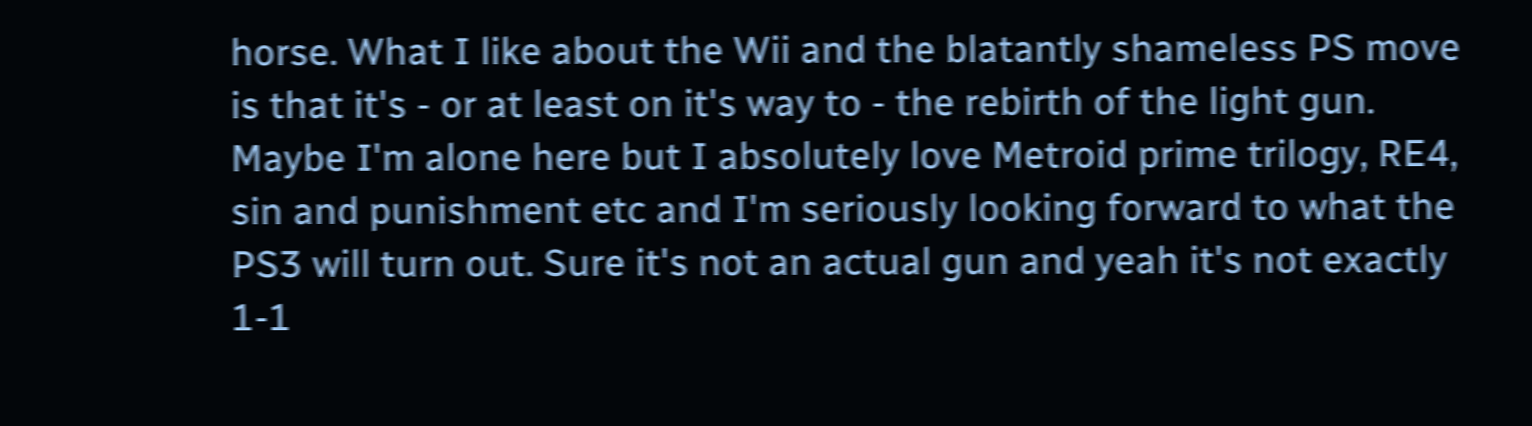horse. What I like about the Wii and the blatantly shameless PS move is that it's - or at least on it's way to - the rebirth of the light gun. Maybe I'm alone here but I absolutely love Metroid prime trilogy, RE4, sin and punishment etc and I'm seriously looking forward to what the PS3 will turn out. Sure it's not an actual gun and yeah it's not exactly 1-1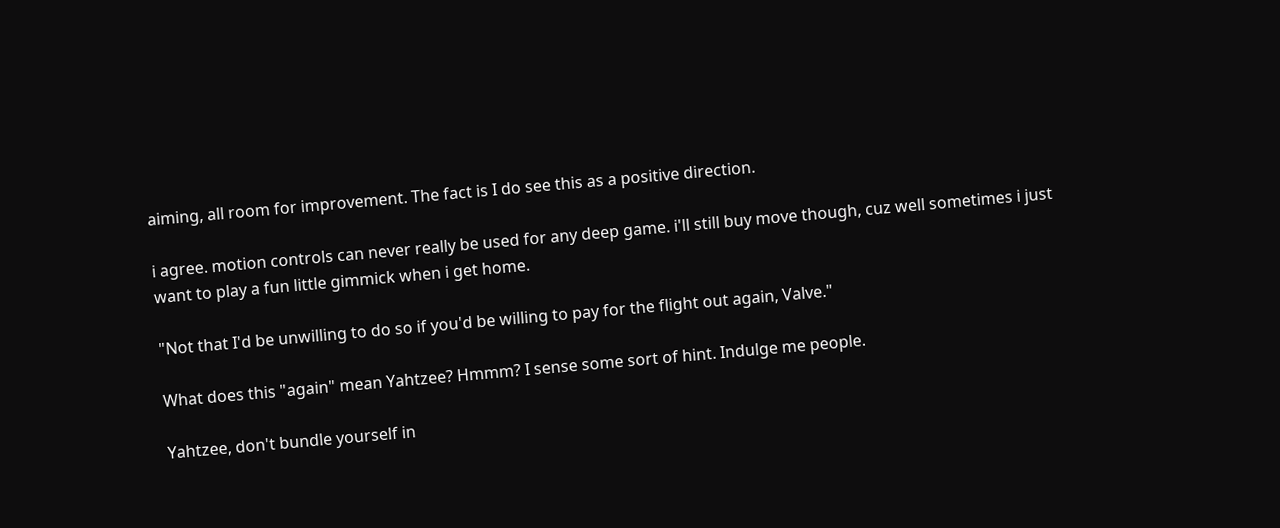aiming, all room for improvement. The fact is I do see this as a positive direction.

i agree. motion controls can never really be used for any deep game. i'll still buy move though, cuz well sometimes i just want to play a fun little gimmick when i get home.

"Not that I'd be unwilling to do so if you'd be willing to pay for the flight out again, Valve."

What does this "again" mean Yahtzee? Hmmm? I sense some sort of hint. Indulge me people.

Yahtzee, don't bundle yourself in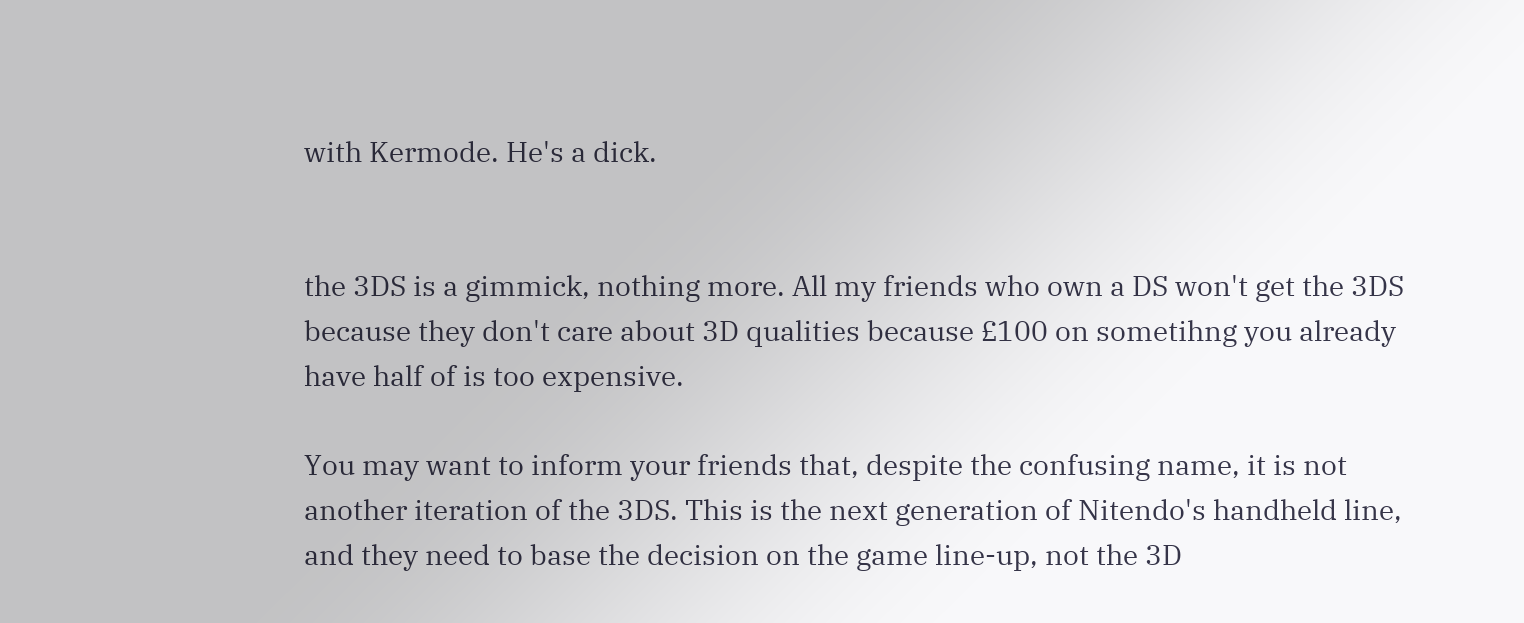with Kermode. He's a dick.


the 3DS is a gimmick, nothing more. All my friends who own a DS won't get the 3DS because they don't care about 3D qualities because £100 on sometihng you already have half of is too expensive.

You may want to inform your friends that, despite the confusing name, it is not another iteration of the 3DS. This is the next generation of Nitendo's handheld line, and they need to base the decision on the game line-up, not the 3D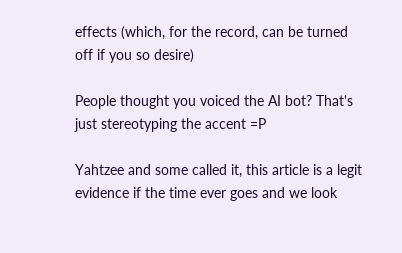effects (which, for the record, can be turned off if you so desire)

People thought you voiced the AI bot? That's just stereotyping the accent =P

Yahtzee and some called it, this article is a legit evidence if the time ever goes and we look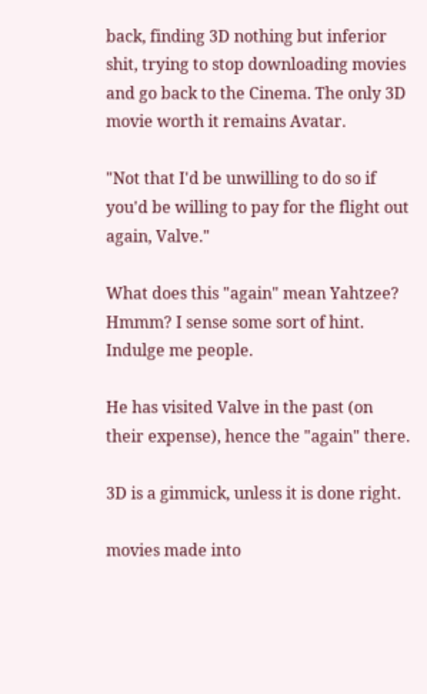back, finding 3D nothing but inferior shit, trying to stop downloading movies and go back to the Cinema. The only 3D movie worth it remains Avatar.

"Not that I'd be unwilling to do so if you'd be willing to pay for the flight out again, Valve."

What does this "again" mean Yahtzee? Hmmm? I sense some sort of hint. Indulge me people.

He has visited Valve in the past (on their expense), hence the "again" there.

3D is a gimmick, unless it is done right.

movies made into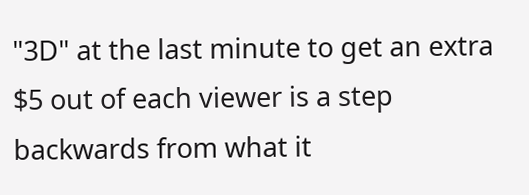"3D" at the last minute to get an extra $5 out of each viewer is a step backwards from what it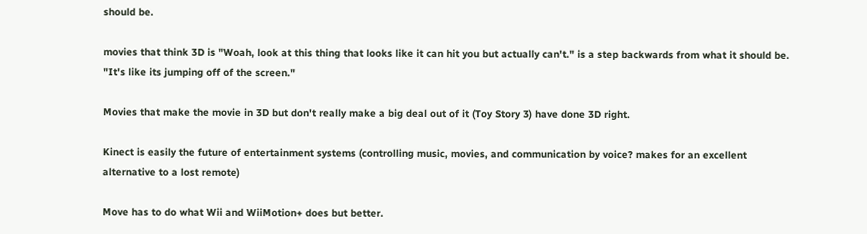should be.

movies that think 3D is "Woah, look at this thing that looks like it can hit you but actually can't." is a step backwards from what it should be. "It's like its jumping off of the screen."

Movies that make the movie in 3D but don't really make a big deal out of it (Toy Story 3) have done 3D right.

Kinect is easily the future of entertainment systems (controlling music, movies, and communication by voice? makes for an excellent alternative to a lost remote)

Move has to do what Wii and WiiMotion+ does but better.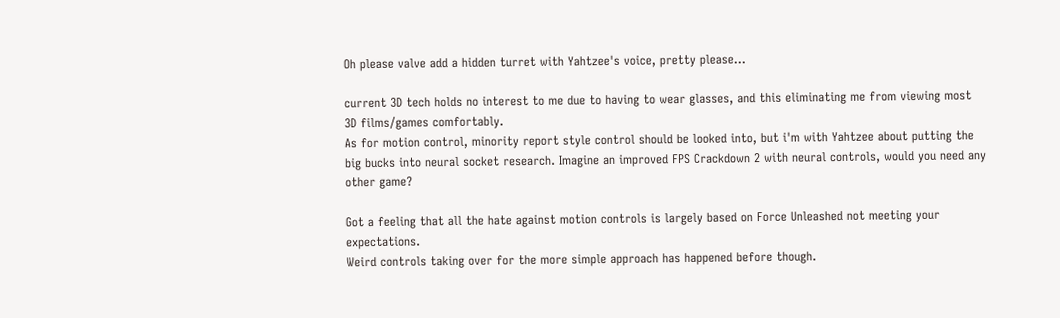Oh please valve add a hidden turret with Yahtzee's voice, pretty please...

current 3D tech holds no interest to me due to having to wear glasses, and this eliminating me from viewing most 3D films/games comfortably.
As for motion control, minority report style control should be looked into, but i'm with Yahtzee about putting the big bucks into neural socket research. Imagine an improved FPS Crackdown 2 with neural controls, would you need any other game?

Got a feeling that all the hate against motion controls is largely based on Force Unleashed not meeting your expectations.
Weird controls taking over for the more simple approach has happened before though.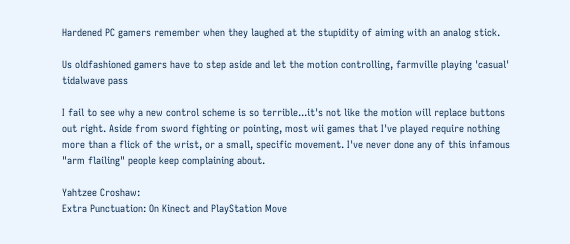Hardened PC gamers remember when they laughed at the stupidity of aiming with an analog stick.

Us oldfashioned gamers have to step aside and let the motion controlling, farmville playing 'casual' tidalwave pass

I fail to see why a new control scheme is so terrible...it's not like the motion will replace buttons out right. Aside from sword fighting or pointing, most wii games that I've played require nothing more than a flick of the wrist, or a small, specific movement. I've never done any of this infamous "arm flailing" people keep complaining about.

Yahtzee Croshaw:
Extra Punctuation: On Kinect and PlayStation Move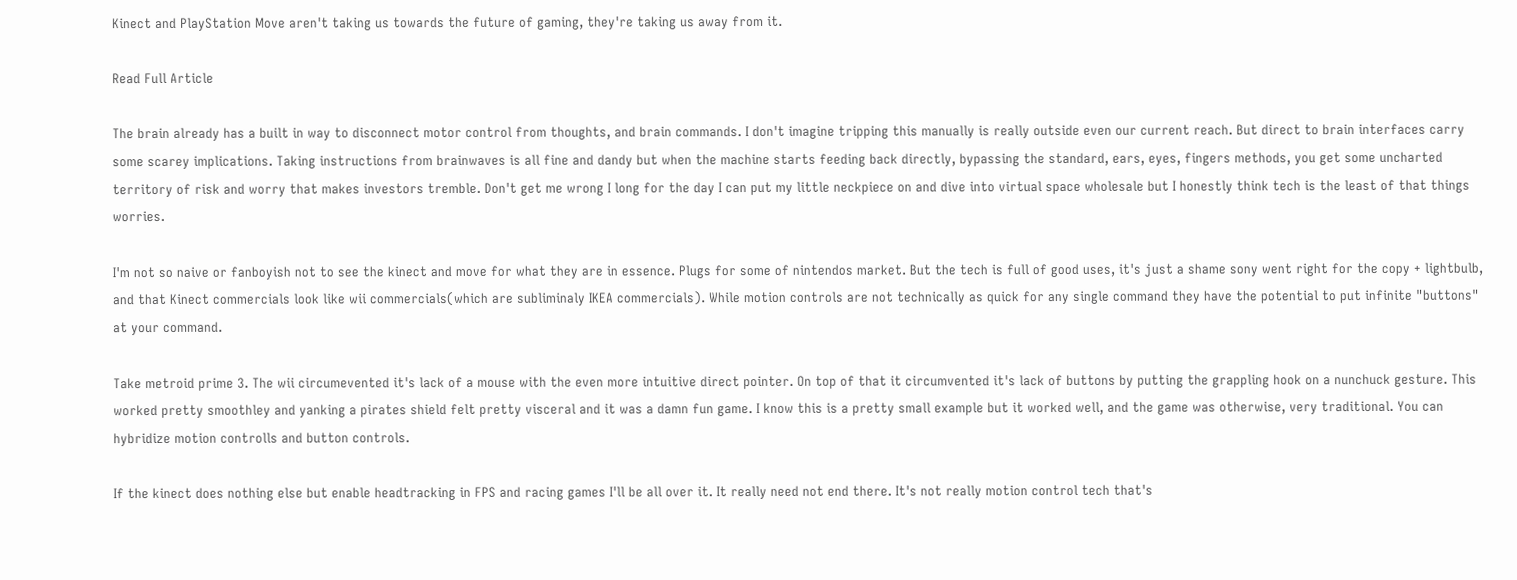Kinect and PlayStation Move aren't taking us towards the future of gaming, they're taking us away from it.

Read Full Article

The brain already has a built in way to disconnect motor control from thoughts, and brain commands. I don't imagine tripping this manually is really outside even our current reach. But direct to brain interfaces carry some scarey implications. Taking instructions from brainwaves is all fine and dandy but when the machine starts feeding back directly, bypassing the standard, ears, eyes, fingers methods, you get some uncharted territory of risk and worry that makes investors tremble. Don't get me wrong I long for the day I can put my little neckpiece on and dive into virtual space wholesale but I honestly think tech is the least of that things worries.

I'm not so naive or fanboyish not to see the kinect and move for what they are in essence. Plugs for some of nintendos market. But the tech is full of good uses, it's just a shame sony went right for the copy + lightbulb, and that Kinect commercials look like wii commercials(which are subliminaly IKEA commercials). While motion controls are not technically as quick for any single command they have the potential to put infinite "buttons" at your command.

Take metroid prime 3. The wii circumevented it's lack of a mouse with the even more intuitive direct pointer. On top of that it circumvented it's lack of buttons by putting the grappling hook on a nunchuck gesture. This worked pretty smoothley and yanking a pirates shield felt pretty visceral and it was a damn fun game. I know this is a pretty small example but it worked well, and the game was otherwise, very traditional. You can hybridize motion controlls and button controls.

If the kinect does nothing else but enable headtracking in FPS and racing games I'll be all over it. It really need not end there. It's not really motion control tech that's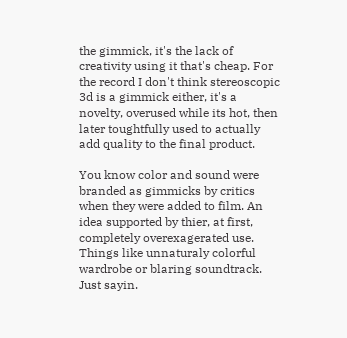the gimmick, it's the lack of creativity using it that's cheap. For the record I don't think stereoscopic 3d is a gimmick either, it's a novelty, overused while its hot, then later toughtfully used to actually add quality to the final product.

You know color and sound were branded as gimmicks by critics when they were added to film. An idea supported by thier, at first, completely overexagerated use. Things like unnaturaly colorful wardrobe or blaring soundtrack. Just sayin.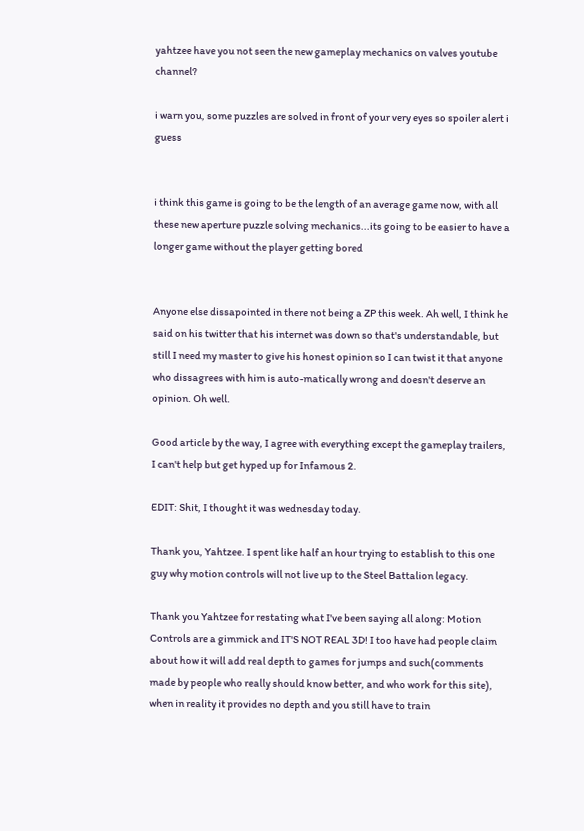yahtzee have you not seen the new gameplay mechanics on valves youtube channel?

i warn you, some puzzles are solved in front of your very eyes so spoiler alert i guess


i think this game is going to be the length of an average game now, with all these new aperture puzzle solving mechanics...its going to be easier to have a longer game without the player getting bored


Anyone else dissapointed in there not being a ZP this week. Ah well, I think he said on his twitter that his internet was down so that's understandable, but still I need my master to give his honest opinion so I can twist it that anyone who dissagrees with him is auto-matically wrong and doesn't deserve an opinion. Oh well.

Good article by the way, I agree with everything except the gameplay trailers, I can't help but get hyped up for Infamous 2.

EDIT: Shit, I thought it was wednesday today.

Thank you, Yahtzee. I spent like half an hour trying to establish to this one guy why motion controls will not live up to the Steel Battalion legacy.

Thank you Yahtzee for restating what I've been saying all along: Motion Controls are a gimmick and IT'S NOT REAL 3D! I too have had people claim about how it will add real depth to games for jumps and such(comments made by people who really should know better, and who work for this site), when in reality it provides no depth and you still have to train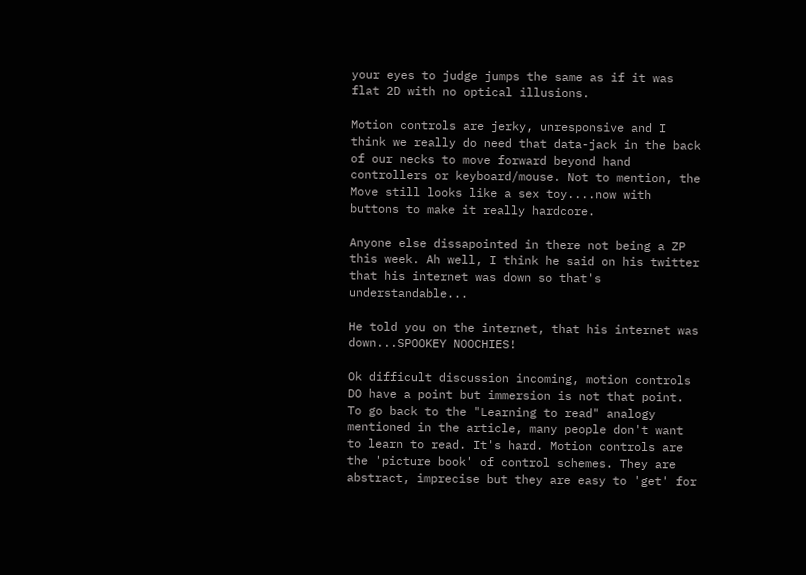your eyes to judge jumps the same as if it was flat 2D with no optical illusions.

Motion controls are jerky, unresponsive and I think we really do need that data-jack in the back of our necks to move forward beyond hand controllers or keyboard/mouse. Not to mention, the Move still looks like a sex toy....now with buttons to make it really hardcore.

Anyone else dissapointed in there not being a ZP this week. Ah well, I think he said on his twitter that his internet was down so that's understandable...

He told you on the internet, that his internet was down...SPOOKEY NOOCHIES!

Ok difficult discussion incoming, motion controls DO have a point but immersion is not that point. To go back to the "Learning to read" analogy mentioned in the article, many people don't want to learn to read. It's hard. Motion controls are the 'picture book' of control schemes. They are abstract, imprecise but they are easy to 'get' for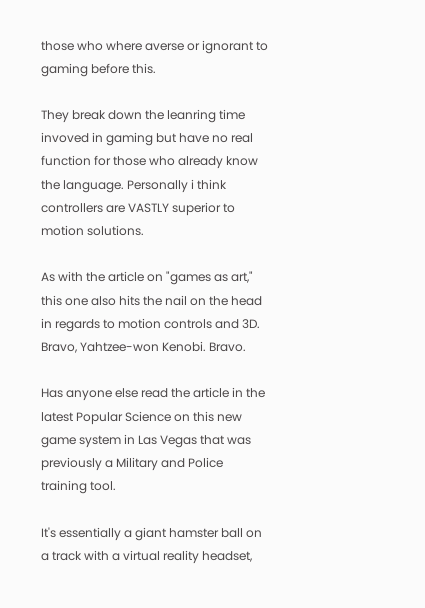those who where averse or ignorant to gaming before this.

They break down the leanring time invoved in gaming but have no real function for those who already know the language. Personally i think controllers are VASTLY superior to motion solutions.

As with the article on "games as art," this one also hits the nail on the head in regards to motion controls and 3D. Bravo, Yahtzee-won Kenobi. Bravo.

Has anyone else read the article in the latest Popular Science on this new game system in Las Vegas that was previously a Military and Police training tool.

It's essentially a giant hamster ball on a track with a virtual reality headset,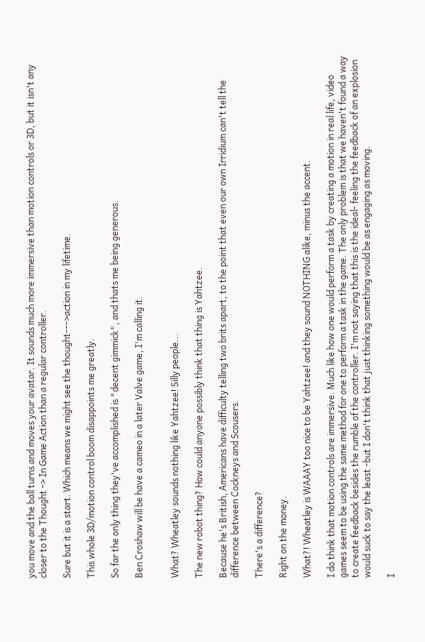you move and the ball turns and moves your avatar. It sounds much more immersive than motion controls or 3D, but it isn't any closer to the Thought -> In Game Action than a regular controller.

Sure but it is a start. Which means we might see the thought--->action in my lifetime.

This whole 3D/motion control boom disappoints me greatly.

So far the only thing they've accomplished is "decent gimmick", and thats me being generous.

Ben Croshaw will be have a cameo in a later Valve game, I'm calling it.


What? Wheatley sounds nothing like Yahtzee! Silly people...

The new robot thing? How could anyone possibly think that thing is Yahtzee.

Because he's British, Americans have difficulty telling two brits apart, to the point that even our own Irridium can't tell the difference between Cockneys and Scousers.

There's a difference?

Right on the money.

What?! Wheatley is WAAAY too nice to be Yahtzee! and they sound NOTHING alike, minus the accent.

I do think that motion controls are immersive. Much like how one would perform a task by creating a motion in real life, video games seem to be using the same method for one to perform a task in the game. The only problem is that we haven't found a way to create feedback besides the rumble of the controller. I'm not saying that this is the ideal- feeling the feedback of an explosion would suck to say the least -but I don't think that just thinking something would be as engaging as moving.

I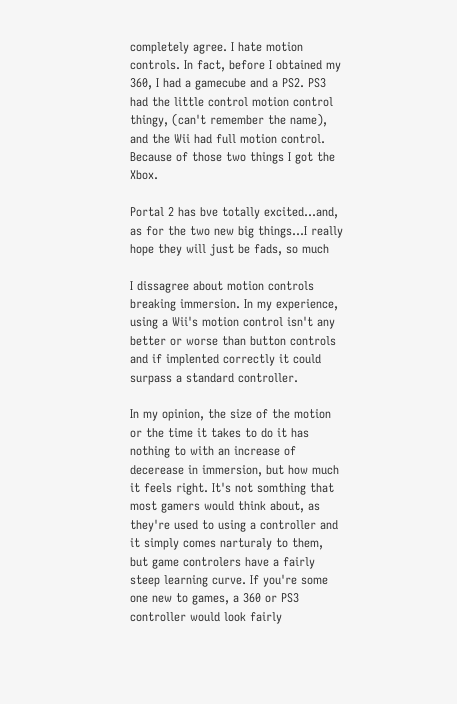completely agree. I hate motion controls. In fact, before I obtained my 360, I had a gamecube and a PS2. PS3 had the little control motion control thingy, (can't remember the name), and the Wii had full motion control. Because of those two things I got the Xbox.

Portal 2 has bve totally excited...and, as for the two new big things...I really hope they will just be fads, so much

I dissagree about motion controls breaking immersion. In my experience, using a Wii's motion control isn't any better or worse than button controls and if implented correctly it could surpass a standard controller.

In my opinion, the size of the motion or the time it takes to do it has nothing to with an increase of decerease in immersion, but how much it feels right. It's not somthing that most gamers would think about, as they're used to using a controller and it simply comes narturaly to them, but game controlers have a fairly steep learning curve. If you're some one new to games, a 360 or PS3 controller would look fairly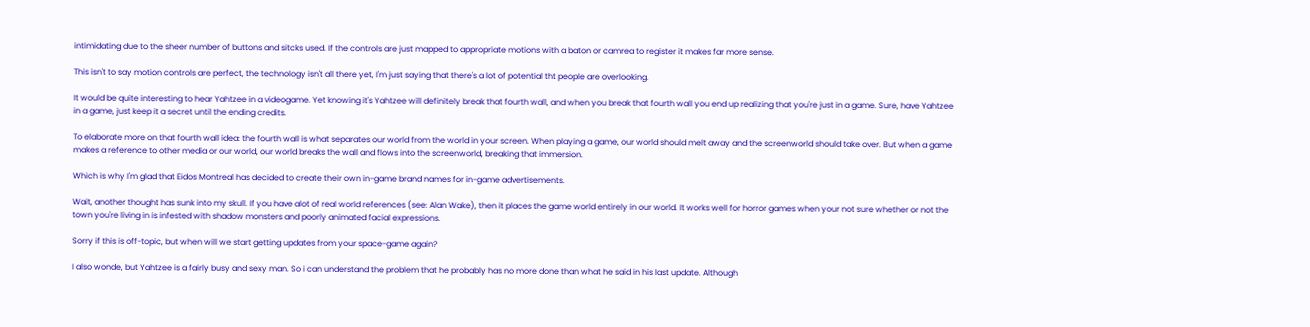intimidating due to the sheer number of buttons and sitcks used. If the controls are just mapped to appropriate motions with a baton or camrea to register it makes far more sense.

This isn't to say motion controls are perfect, the technology isn't all there yet, I'm just saying that there's a lot of potential tht people are overlooking.

It would be quite interesting to hear Yahtzee in a videogame. Yet knowing it's Yahtzee will definitely break that fourth wall, and when you break that fourth wall you end up realizing that you're just in a game. Sure, have Yahtzee in a game, just keep it a secret until the ending credits.

To elaborate more on that fourth wall idea: the fourth wall is what separates our world from the world in your screen. When playing a game, our world should melt away and the screenworld should take over. But when a game makes a reference to other media or our world, our world breaks the wall and flows into the screenworld, breaking that immersion.

Which is why I'm glad that Eidos Montreal has decided to create their own in-game brand names for in-game advertisements.

Wait, another thought has sunk into my skull. If you have alot of real world references (see: Alan Wake), then it places the game world entirely in our world. It works well for horror games when your not sure whether or not the town you're living in is infested with shadow monsters and poorly animated facial expressions.

Sorry if this is off-topic, but when will we start getting updates from your space-game again?

I also wonde, but Yahtzee is a fairly busy and sexy man. So i can understand the problem that he probably has no more done than what he said in his last update. Although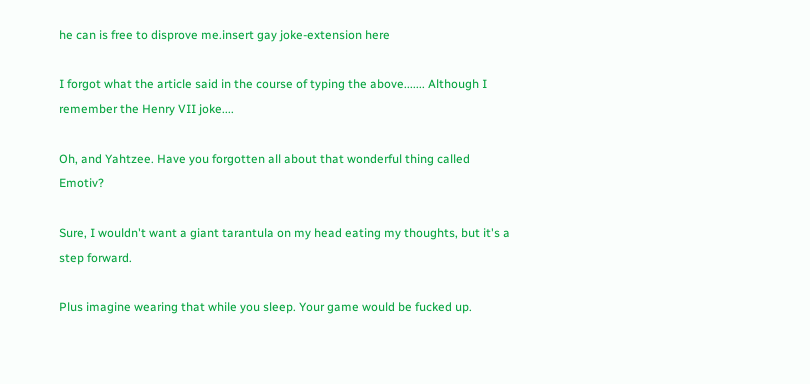he can is free to disprove me.insert gay joke-extension here

I forgot what the article said in the course of typing the above....... Although I remember the Henry VII joke....

Oh, and Yahtzee. Have you forgotten all about that wonderful thing called Emotiv?

Sure, I wouldn't want a giant tarantula on my head eating my thoughts, but it's a step forward.

Plus imagine wearing that while you sleep. Your game would be fucked up.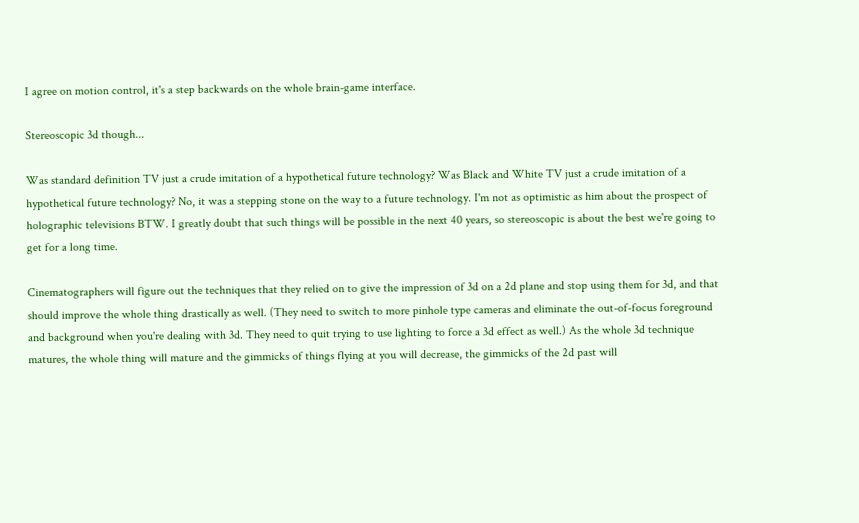I agree on motion control, it's a step backwards on the whole brain-game interface.

Stereoscopic 3d though...

Was standard definition TV just a crude imitation of a hypothetical future technology? Was Black and White TV just a crude imitation of a hypothetical future technology? No, it was a stepping stone on the way to a future technology. I'm not as optimistic as him about the prospect of holographic televisions BTW. I greatly doubt that such things will be possible in the next 40 years, so stereoscopic is about the best we're going to get for a long time.

Cinematographers will figure out the techniques that they relied on to give the impression of 3d on a 2d plane and stop using them for 3d, and that should improve the whole thing drastically as well. (They need to switch to more pinhole type cameras and eliminate the out-of-focus foreground and background when you're dealing with 3d. They need to quit trying to use lighting to force a 3d effect as well.) As the whole 3d technique matures, the whole thing will mature and the gimmicks of things flying at you will decrease, the gimmicks of the 2d past will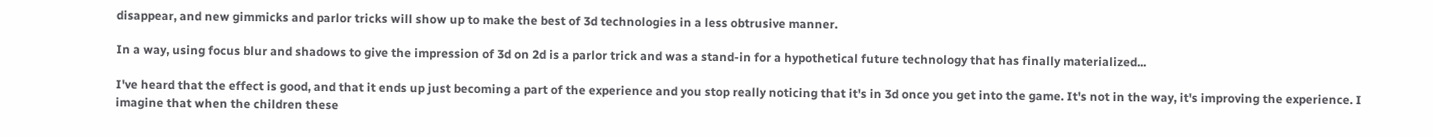disappear, and new gimmicks and parlor tricks will show up to make the best of 3d technologies in a less obtrusive manner.

In a way, using focus blur and shadows to give the impression of 3d on 2d is a parlor trick and was a stand-in for a hypothetical future technology that has finally materialized...

I've heard that the effect is good, and that it ends up just becoming a part of the experience and you stop really noticing that it's in 3d once you get into the game. It's not in the way, it's improving the experience. I imagine that when the children these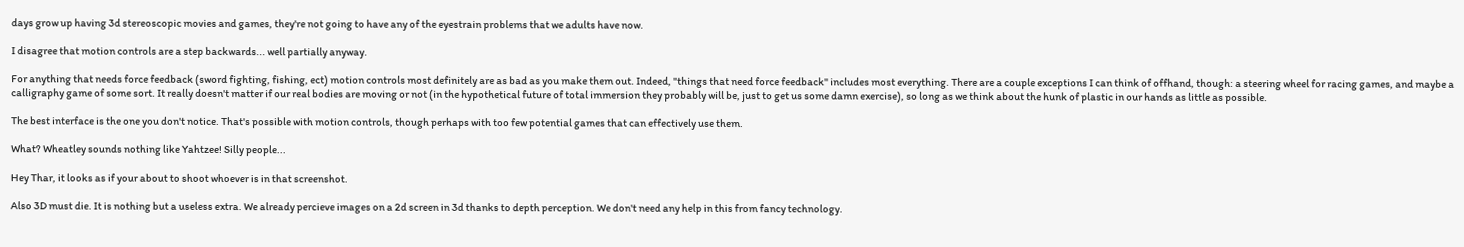days grow up having 3d stereoscopic movies and games, they're not going to have any of the eyestrain problems that we adults have now.

I disagree that motion controls are a step backwards... well partially anyway.

For anything that needs force feedback (sword fighting, fishing, ect) motion controls most definitely are as bad as you make them out. Indeed, "things that need force feedback" includes most everything. There are a couple exceptions I can think of offhand, though: a steering wheel for racing games, and maybe a calligraphy game of some sort. It really doesn't matter if our real bodies are moving or not (in the hypothetical future of total immersion they probably will be, just to get us some damn exercise), so long as we think about the hunk of plastic in our hands as little as possible.

The best interface is the one you don't notice. That's possible with motion controls, though perhaps with too few potential games that can effectively use them.

What? Wheatley sounds nothing like Yahtzee! Silly people...

Hey Thar, it looks as if your about to shoot whoever is in that screenshot.

Also 3D must die. It is nothing but a useless extra. We already percieve images on a 2d screen in 3d thanks to depth perception. We don't need any help in this from fancy technology.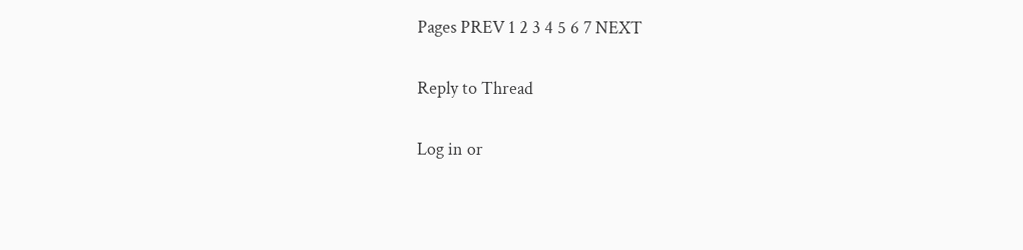Pages PREV 1 2 3 4 5 6 7 NEXT

Reply to Thread

Log in or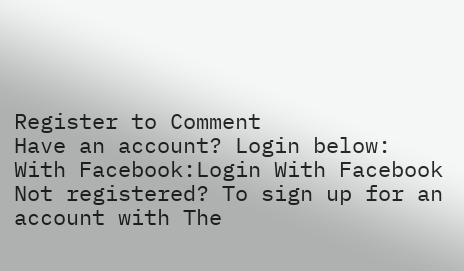Register to Comment
Have an account? Login below:
With Facebook:Login With Facebook
Not registered? To sign up for an account with The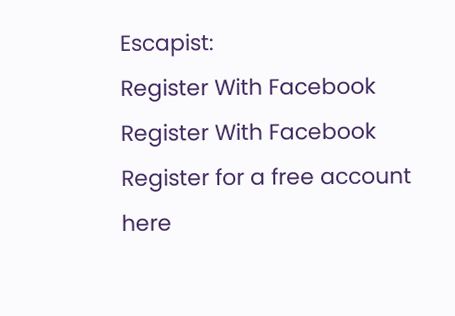Escapist:
Register With Facebook
Register With Facebook
Register for a free account here